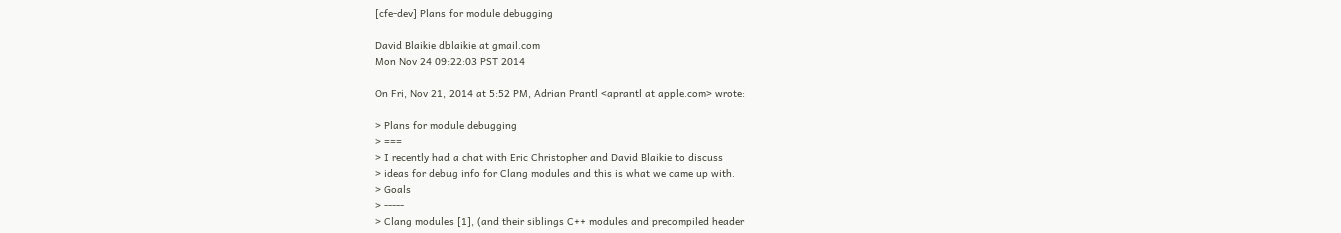[cfe-dev] Plans for module debugging

David Blaikie dblaikie at gmail.com
Mon Nov 24 09:22:03 PST 2014

On Fri, Nov 21, 2014 at 5:52 PM, Adrian Prantl <aprantl at apple.com> wrote:

> Plans for module debugging
> ===
> I recently had a chat with Eric Christopher and David Blaikie to discuss
> ideas for debug info for Clang modules and this is what we came up with.
> Goals
> -----
> Clang modules [1], (and their siblings C++ modules and precompiled header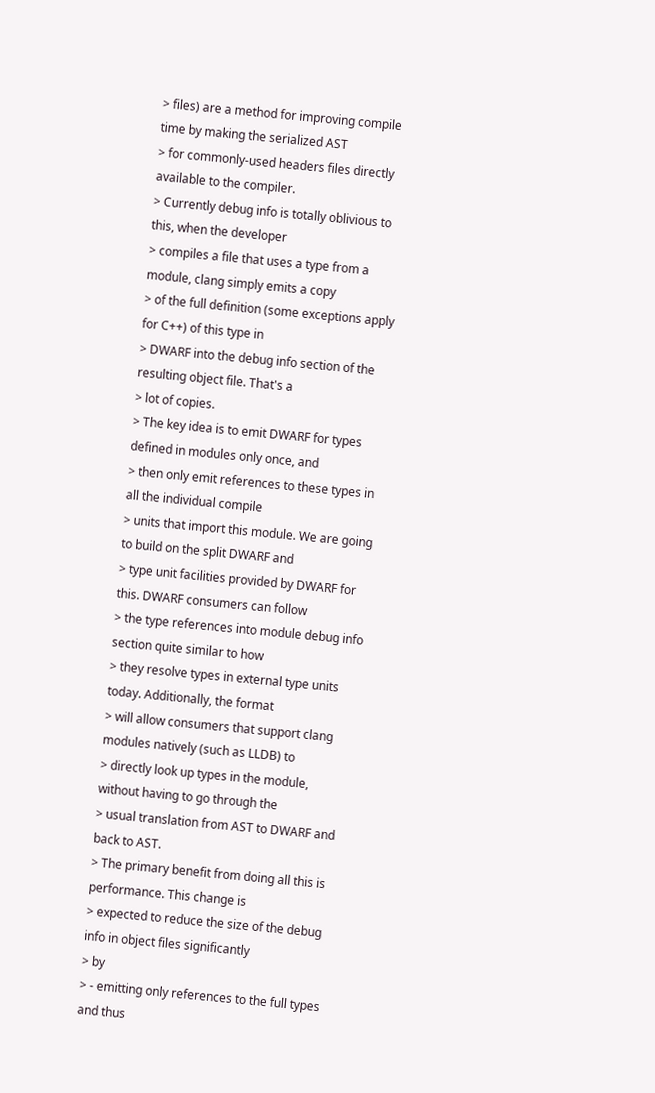> files) are a method for improving compile time by making the serialized AST
> for commonly-used headers files directly available to the compiler.
> Currently debug info is totally oblivious to this, when the developer
> compiles a file that uses a type from a module, clang simply emits a copy
> of the full definition (some exceptions apply for C++) of this type in
> DWARF into the debug info section of the resulting object file. That's a
> lot of copies.
> The key idea is to emit DWARF for types defined in modules only once, and
> then only emit references to these types in all the individual compile
> units that import this module. We are going to build on the split DWARF and
> type unit facilities provided by DWARF for this. DWARF consumers can follow
> the type references into module debug info section quite similar to how
> they resolve types in external type units today. Additionally, the format
> will allow consumers that support clang modules natively (such as LLDB) to
> directly look up types in the module, without having to go through the
> usual translation from AST to DWARF and back to AST.
> The primary benefit from doing all this is performance. This change is
> expected to reduce the size of the debug info in object files significantly
> by
> - emitting only references to the full types and thus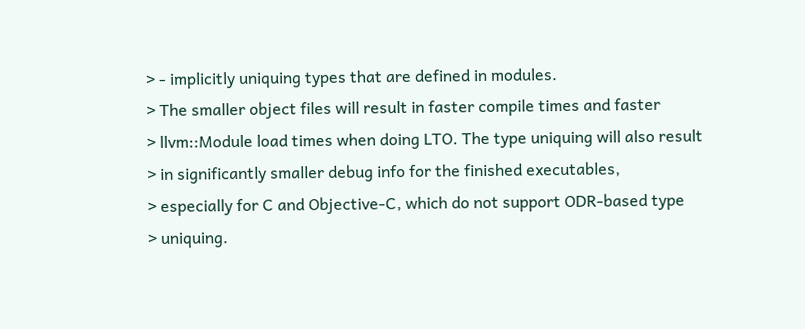> - implicitly uniquing types that are defined in modules.
> The smaller object files will result in faster compile times and faster
> llvm::Module load times when doing LTO. The type uniquing will also result
> in significantly smaller debug info for the finished executables,
> especially for C and Objective-C, which do not support ODR-based type
> uniquing.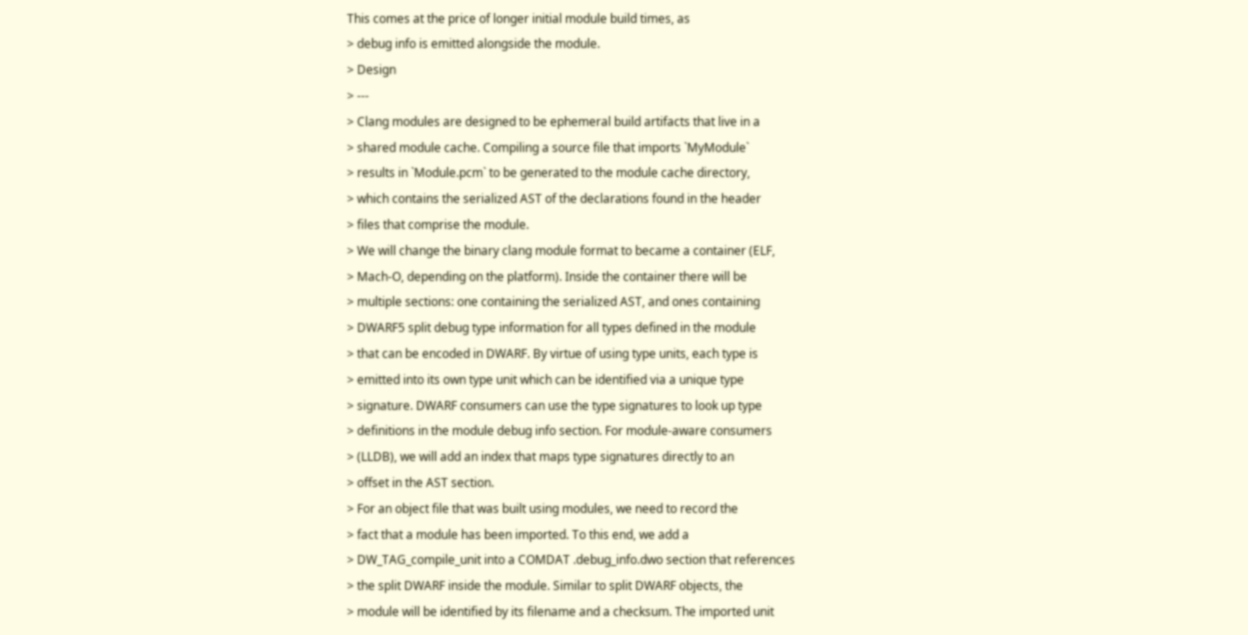This comes at the price of longer initial module build times, as
> debug info is emitted alongside the module.
> Design
> ---
> Clang modules are designed to be ephemeral build artifacts that live in a
> shared module cache. Compiling a source file that imports `MyModule`
> results in `Module.pcm` to be generated to the module cache directory,
> which contains the serialized AST of the declarations found in the header
> files that comprise the module.
> We will change the binary clang module format to became a container (ELF,
> Mach-O, depending on the platform). Inside the container there will be
> multiple sections: one containing the serialized AST, and ones containing
> DWARF5 split debug type information for all types defined in the module
> that can be encoded in DWARF. By virtue of using type units, each type is
> emitted into its own type unit which can be identified via a unique type
> signature. DWARF consumers can use the type signatures to look up type
> definitions in the module debug info section. For module-aware consumers
> (LLDB), we will add an index that maps type signatures directly to an
> offset in the AST section.
> For an object file that was built using modules, we need to record the
> fact that a module has been imported. To this end, we add a
> DW_TAG_compile_unit into a COMDAT .debug_info.dwo section that references
> the split DWARF inside the module. Similar to split DWARF objects, the
> module will be identified by its filename and a checksum. The imported unit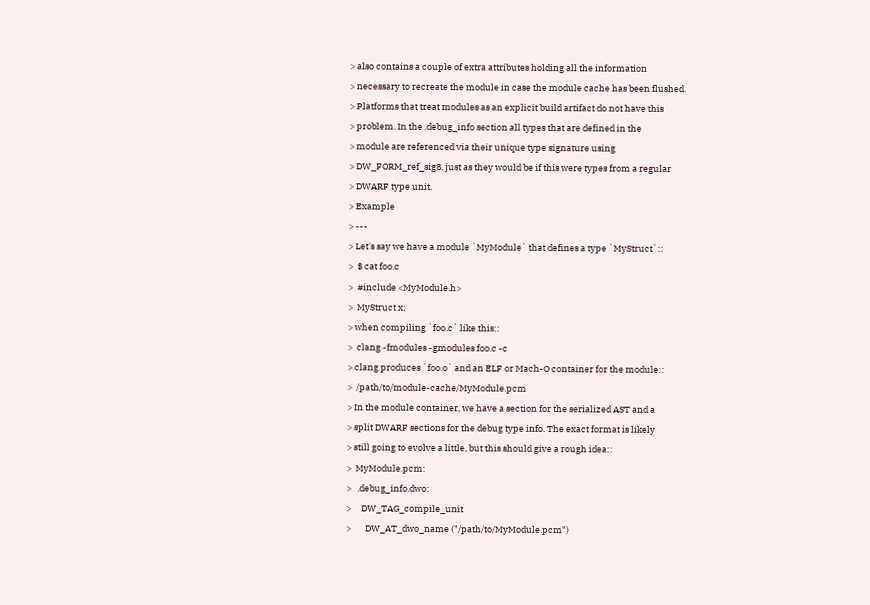> also contains a couple of extra attributes holding all the information
> necessary to recreate the module in case the module cache has been flushed.
> Platforms that treat modules as an explicit build artifact do not have this
> problem. In the .debug_info section all types that are defined in the
> module are referenced via their unique type signature using
> DW_FORM_ref_sig8, just as they would be if this were types from a regular
> DWARF type unit.
> Example
> ---
> Let's say we have a module `MyModule` that defines a type `MyStruct`::
>  $ cat foo.c
>  #include <MyModule.h>
>  MyStruct x;
> when compiling `foo.c` like this::
>  clang -fmodules -gmodules foo.c -c
> clang produces `foo.o` and an ELF or Mach-O container for the module::
>  /path/to/module-cache/MyModule.pcm
> In the module container, we have a section for the serialized AST and a
> split DWARF sections for the debug type info. The exact format is likely
> still going to evolve a little, but this should give a rough idea::
>  MyModule.pcm:
>   .debug_info.dwo:
>     DW_TAG_compile_unit
>       DW_AT_dwo_name ("/path/to/MyModule.pcm")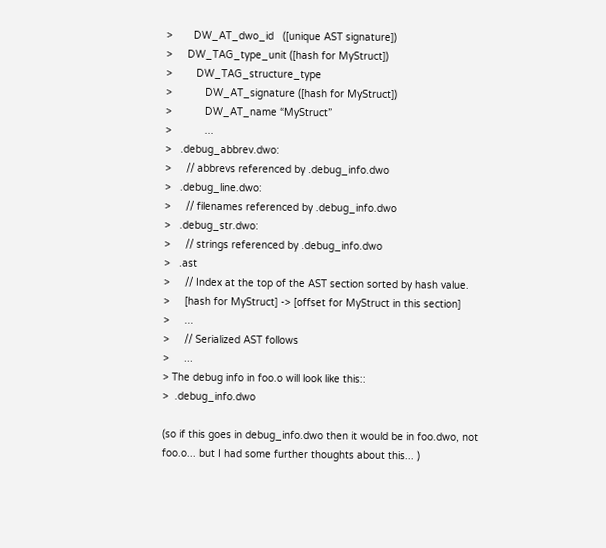>       DW_AT_dwo_id   ([unique AST signature])
>     DW_TAG_type_unit ([hash for MyStruct])
>        DW_TAG_structure_type
>           DW_AT_signature ([hash for MyStruct])
>           DW_AT_name “MyStruct”
>           ...
>   .debug_abbrev.dwo:
>     // abbrevs referenced by .debug_info.dwo
>   .debug_line.dwo:
>     // filenames referenced by .debug_info.dwo
>   .debug_str.dwo:
>     // strings referenced by .debug_info.dwo
>   .ast
>     // Index at the top of the AST section sorted by hash value.
>     [hash for MyStruct] -> [offset for MyStruct in this section]
>     ...
>     // Serialized AST follows
>     ...
> The debug info in foo.o will look like this::
>  .debug_info.dwo

(so if this goes in debug_info.dwo then it would be in foo.dwo, not
foo.o... but I had some further thoughts about this... )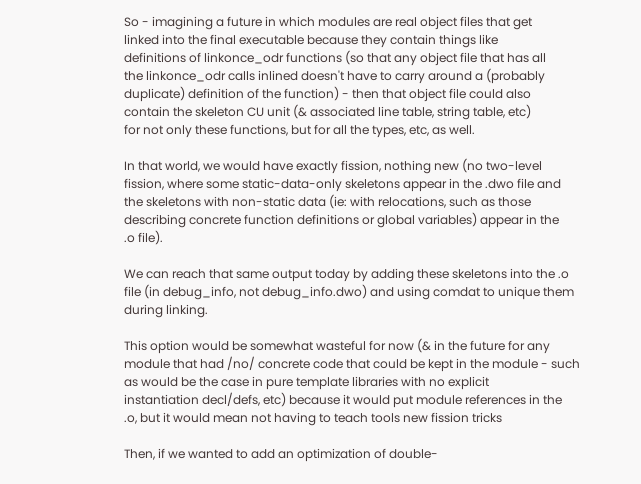So - imagining a future in which modules are real object files that get
linked into the final executable because they contain things like
definitions of linkonce_odr functions (so that any object file that has all
the linkonce_odr calls inlined doesn't have to carry around a (probably
duplicate) definition of the function) - then that object file could also
contain the skeleton CU unit (& associated line table, string table, etc)
for not only these functions, but for all the types, etc, as well.

In that world, we would have exactly fission, nothing new (no two-level
fission, where some static-data-only skeletons appear in the .dwo file and
the skeletons with non-static data (ie: with relocations, such as those
describing concrete function definitions or global variables) appear in the
.o file).

We can reach that same output today by adding these skeletons into the .o
file (in debug_info, not debug_info.dwo) and using comdat to unique them
during linking.

This option would be somewhat wasteful for now (& in the future for any
module that had /no/ concrete code that could be kept in the module - such
as would be the case in pure template libraries with no explicit
instantiation decl/defs, etc) because it would put module references in the
.o, but it would mean not having to teach tools new fission tricks

Then, if we wanted to add an optimization of double-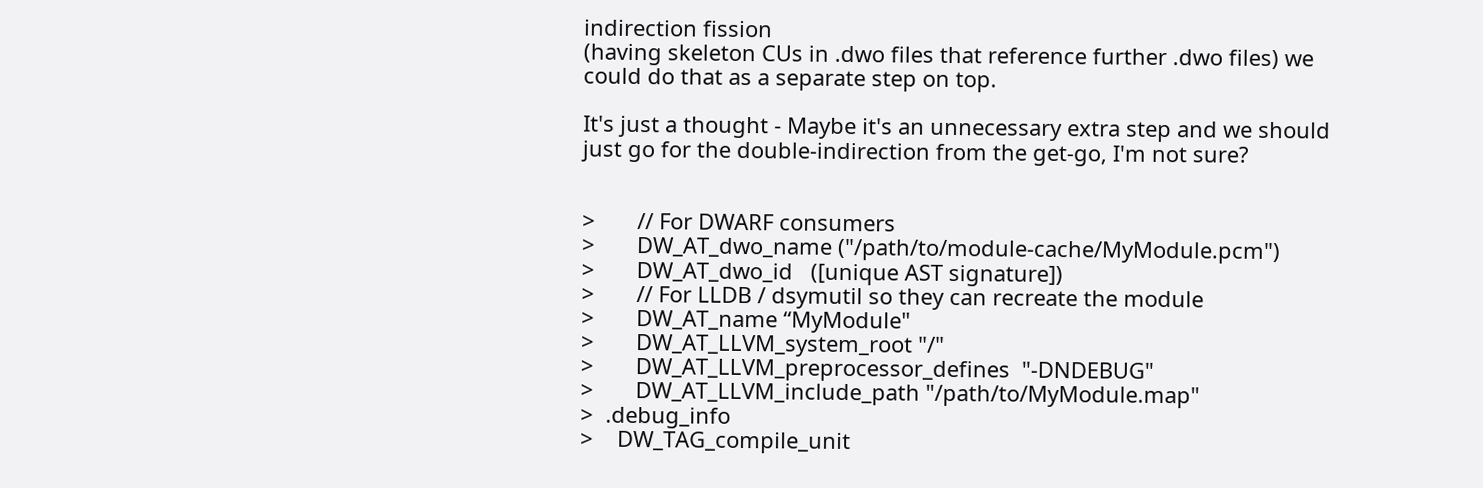indirection fission
(having skeleton CUs in .dwo files that reference further .dwo files) we
could do that as a separate step on top.

It's just a thought - Maybe it's an unnecessary extra step and we should
just go for the double-indirection from the get-go, I'm not sure?


>       // For DWARF consumers
>       DW_AT_dwo_name ("/path/to/module-cache/MyModule.pcm")
>       DW_AT_dwo_id   ([unique AST signature])
>       // For LLDB / dsymutil so they can recreate the module
>       DW_AT_name “MyModule"
>       DW_AT_LLVM_system_root "/"
>       DW_AT_LLVM_preprocessor_defines  "-DNDEBUG"
>       DW_AT_LLVM_include_path "/path/to/MyModule.map"
>  .debug_info
>    DW_TAG_compile_unit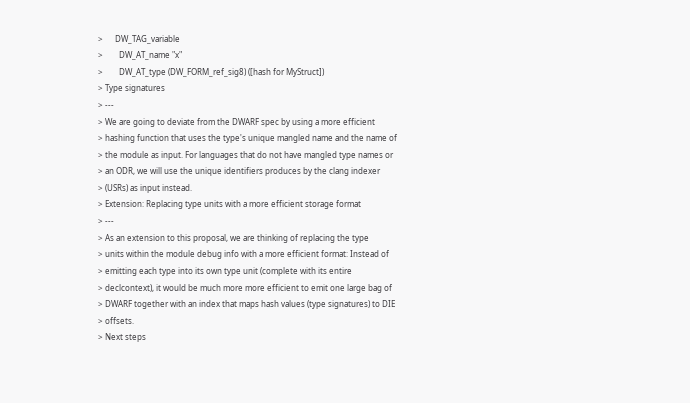>      DW_TAG_variable
>        DW_AT_name "x"
>        DW_AT_type (DW_FORM_ref_sig8) ([hash for MyStruct])
> Type signatures
> ---
> We are going to deviate from the DWARF spec by using a more efficient
> hashing function that uses the type's unique mangled name and the name of
> the module as input. For languages that do not have mangled type names or
> an ODR, we will use the unique identifiers produces by the clang indexer
> (USRs) as input instead.
> Extension: Replacing type units with a more efficient storage format
> ---
> As an extension to this proposal, we are thinking of replacing the type
> units within the module debug info with a more efficient format: Instead of
> emitting each type into its own type unit (complete with its entire
> declcontext), it would be much more more efficient to emit one large bag of
> DWARF together with an index that maps hash values (type signatures) to DIE
> offsets.
> Next steps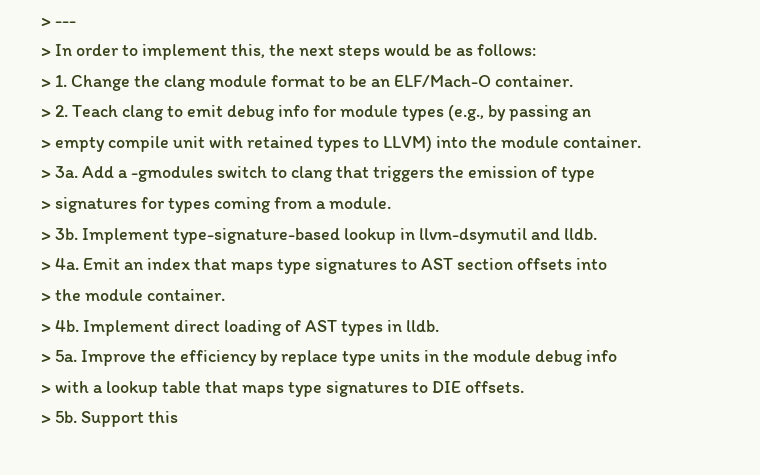> ---
> In order to implement this, the next steps would be as follows:
> 1. Change the clang module format to be an ELF/Mach-O container.
> 2. Teach clang to emit debug info for module types (e.g., by passing an
> empty compile unit with retained types to LLVM) into the module container.
> 3a. Add a -gmodules switch to clang that triggers the emission of type
> signatures for types coming from a module.
> 3b. Implement type-signature-based lookup in llvm-dsymutil and lldb.
> 4a. Emit an index that maps type signatures to AST section offsets into
> the module container.
> 4b. Implement direct loading of AST types in lldb.
> 5a. Improve the efficiency by replace type units in the module debug info
> with a lookup table that maps type signatures to DIE offsets.
> 5b. Support this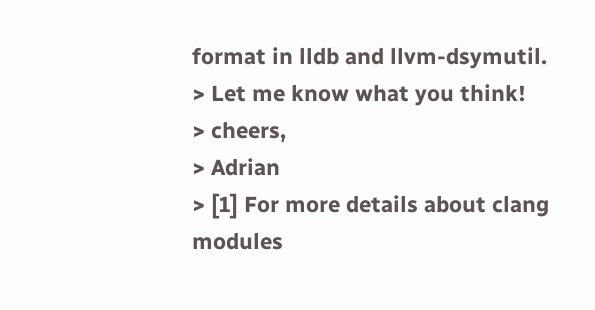format in lldb and llvm-dsymutil.
> Let me know what you think!
> cheers,
> Adrian
> [1] For more details about clang modules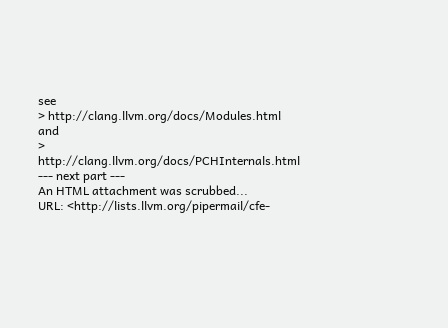see
> http://clang.llvm.org/docs/Modules.html and
> http://clang.llvm.org/docs/PCHInternals.html
--- next part ---
An HTML attachment was scrubbed...
URL: <http://lists.llvm.org/pipermail/cfe-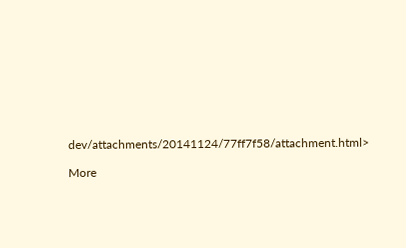dev/attachments/20141124/77ff7f58/attachment.html>

More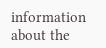information about the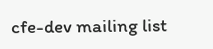cfe-dev mailing list